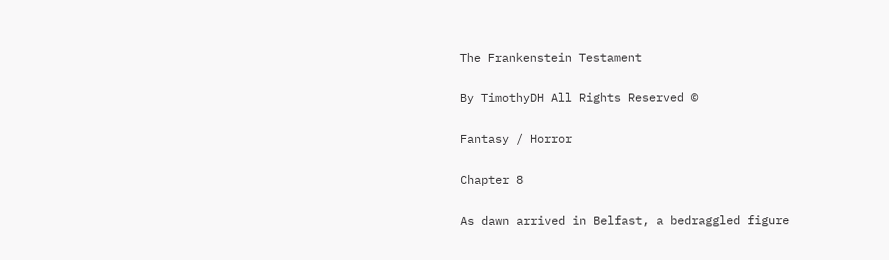The Frankenstein Testament

By TimothyDH All Rights Reserved ©

Fantasy / Horror

Chapter 8

As dawn arrived in Belfast, a bedraggled figure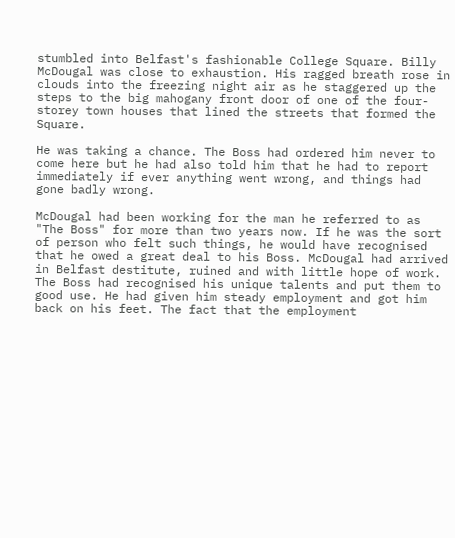stumbled into Belfast's fashionable College Square. Billy McDougal was close to exhaustion. His ragged breath rose in clouds into the freezing night air as he staggered up the steps to the big mahogany front door of one of the four-storey town houses that lined the streets that formed the Square.

He was taking a chance. The Boss had ordered him never to come here but he had also told him that he had to report immediately if ever anything went wrong, and things had gone badly wrong.

McDougal had been working for the man he referred to as "The Boss" for more than two years now. If he was the sort of person who felt such things, he would have recognised that he owed a great deal to his Boss. McDougal had arrived in Belfast destitute, ruined and with little hope of work. The Boss had recognised his unique talents and put them to good use. He had given him steady employment and got him back on his feet. The fact that the employment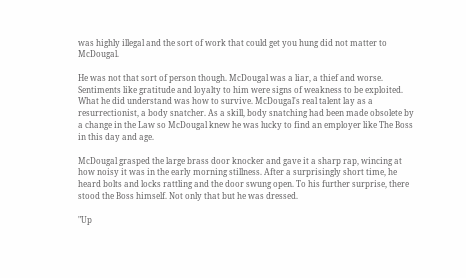was highly illegal and the sort of work that could get you hung did not matter to McDougal.

He was not that sort of person though. McDougal was a liar, a thief and worse. Sentiments like gratitude and loyalty to him were signs of weakness to be exploited. What he did understand was how to survive. McDougal's real talent lay as a resurrectionist, a body snatcher. As a skill, body snatching had been made obsolete by a change in the Law so McDougal knew he was lucky to find an employer like The Boss in this day and age.

McDougal grasped the large brass door knocker and gave it a sharp rap, wincing at how noisy it was in the early morning stillness. After a surprisingly short time, he heard bolts and locks rattling and the door swung open. To his further surprise, there stood the Boss himself. Not only that but he was dressed.

"Up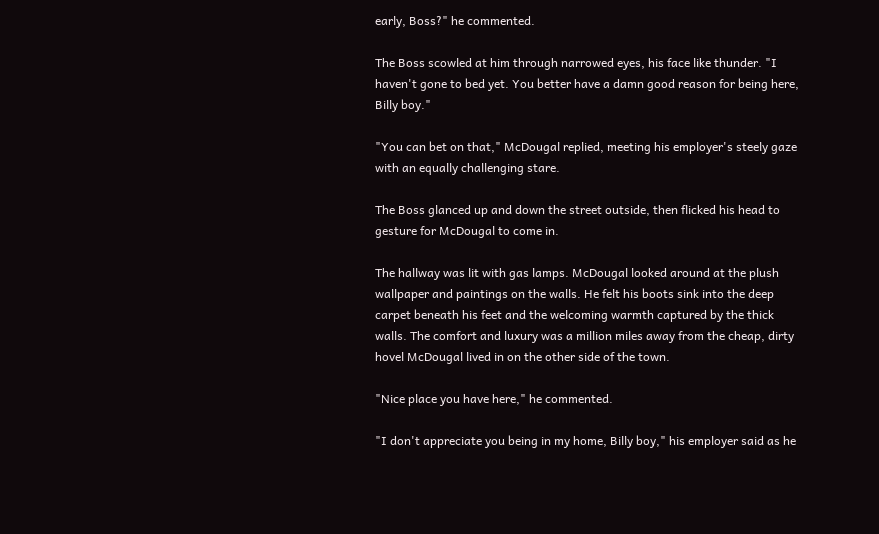early, Boss?" he commented.

The Boss scowled at him through narrowed eyes, his face like thunder. "I haven't gone to bed yet. You better have a damn good reason for being here, Billy boy."

"You can bet on that," McDougal replied, meeting his employer's steely gaze with an equally challenging stare.

The Boss glanced up and down the street outside, then flicked his head to gesture for McDougal to come in.

The hallway was lit with gas lamps. McDougal looked around at the plush wallpaper and paintings on the walls. He felt his boots sink into the deep carpet beneath his feet and the welcoming warmth captured by the thick walls. The comfort and luxury was a million miles away from the cheap, dirty hovel McDougal lived in on the other side of the town.

"Nice place you have here," he commented.

"I don't appreciate you being in my home, Billy boy," his employer said as he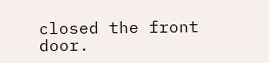closed the front door.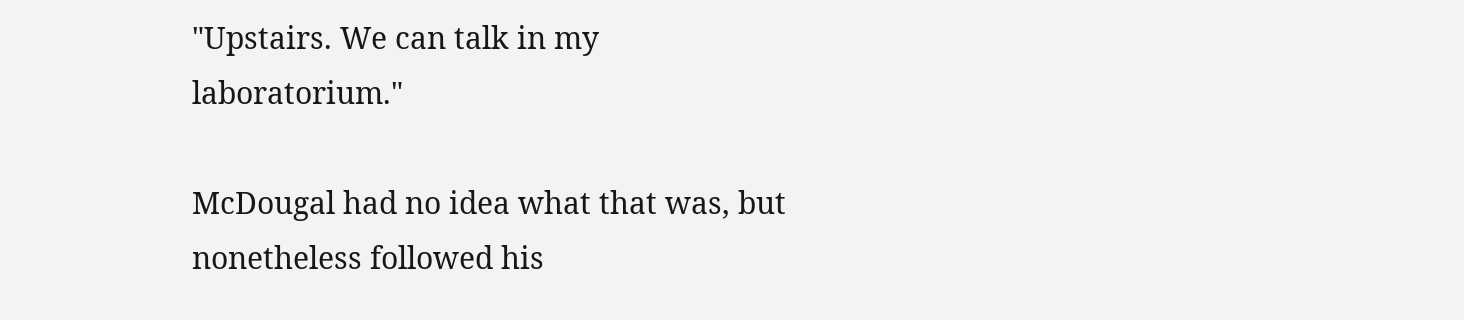"Upstairs. We can talk in my laboratorium."

McDougal had no idea what that was, but nonetheless followed his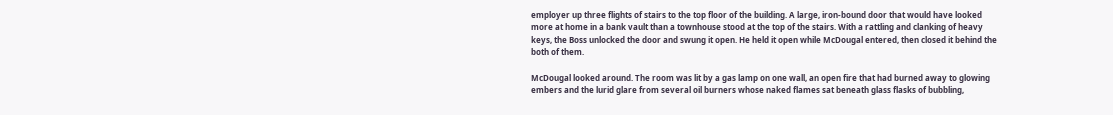employer up three flights of stairs to the top floor of the building. A large, iron-bound door that would have looked more at home in a bank vault than a townhouse stood at the top of the stairs. With a rattling and clanking of heavy keys, the Boss unlocked the door and swung it open. He held it open while McDougal entered, then closed it behind the both of them.

McDougal looked around. The room was lit by a gas lamp on one wall, an open fire that had burned away to glowing embers and the lurid glare from several oil burners whose naked flames sat beneath glass flasks of bubbling,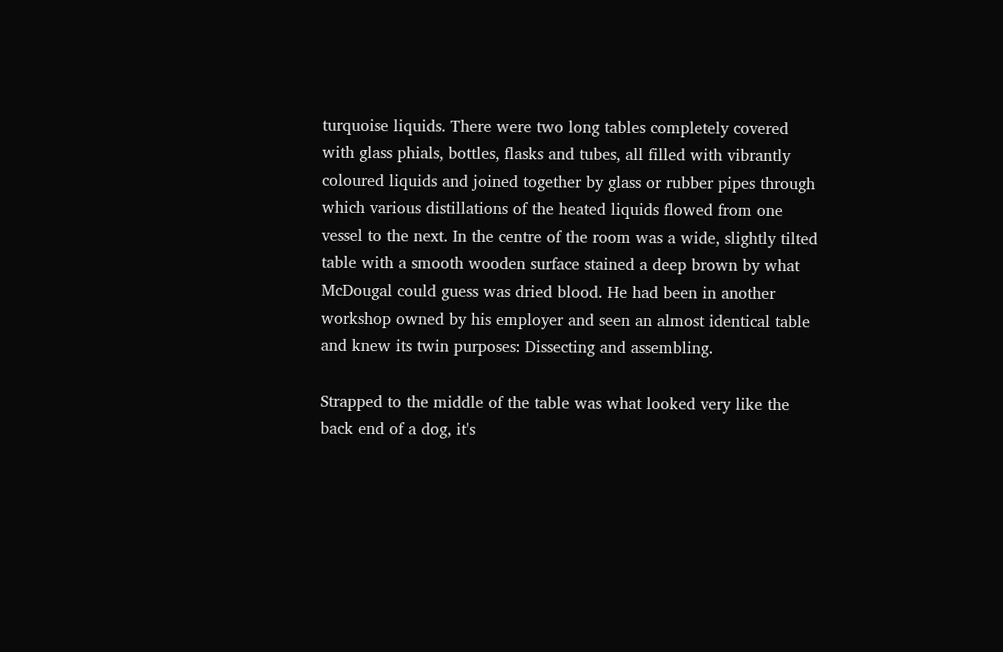turquoise liquids. There were two long tables completely covered with glass phials, bottles, flasks and tubes, all filled with vibrantly coloured liquids and joined together by glass or rubber pipes through which various distillations of the heated liquids flowed from one vessel to the next. In the centre of the room was a wide, slightly tilted table with a smooth wooden surface stained a deep brown by what McDougal could guess was dried blood. He had been in another workshop owned by his employer and seen an almost identical table and knew its twin purposes: Dissecting and assembling.

Strapped to the middle of the table was what looked very like the back end of a dog, it's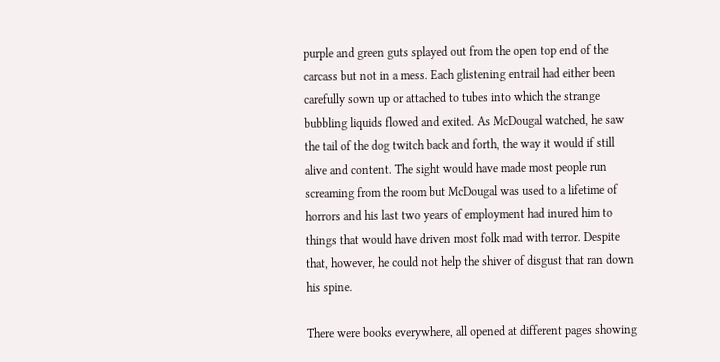purple and green guts splayed out from the open top end of the carcass but not in a mess. Each glistening entrail had either been carefully sown up or attached to tubes into which the strange bubbling liquids flowed and exited. As McDougal watched, he saw the tail of the dog twitch back and forth, the way it would if still alive and content. The sight would have made most people run screaming from the room but McDougal was used to a lifetime of horrors and his last two years of employment had inured him to things that would have driven most folk mad with terror. Despite that, however, he could not help the shiver of disgust that ran down his spine.

There were books everywhere, all opened at different pages showing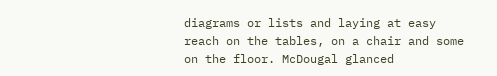diagrams or lists and laying at easy reach on the tables, on a chair and some on the floor. McDougal glanced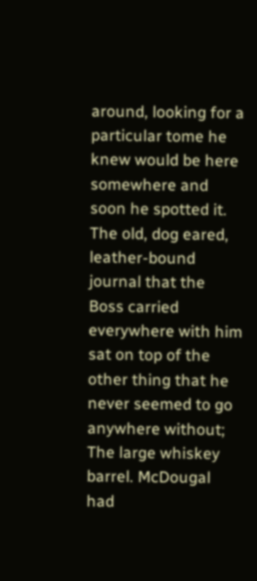around, looking for a particular tome he knew would be here somewhere and soon he spotted it. The old, dog eared, leather-bound journal that the Boss carried everywhere with him sat on top of the other thing that he never seemed to go anywhere without; The large whiskey barrel. McDougal had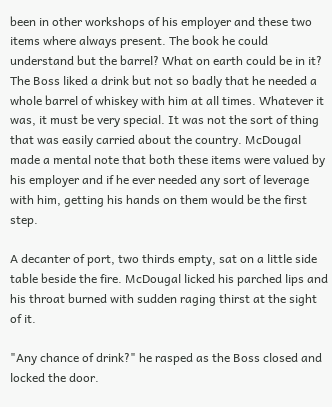been in other workshops of his employer and these two items where always present. The book he could understand but the barrel? What on earth could be in it? The Boss liked a drink but not so badly that he needed a whole barrel of whiskey with him at all times. Whatever it was, it must be very special. It was not the sort of thing that was easily carried about the country. McDougal made a mental note that both these items were valued by his employer and if he ever needed any sort of leverage with him, getting his hands on them would be the first step.

A decanter of port, two thirds empty, sat on a little side table beside the fire. McDougal licked his parched lips and his throat burned with sudden raging thirst at the sight of it.

"Any chance of drink?" he rasped as the Boss closed and locked the door.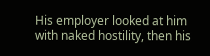His employer looked at him with naked hostility, then his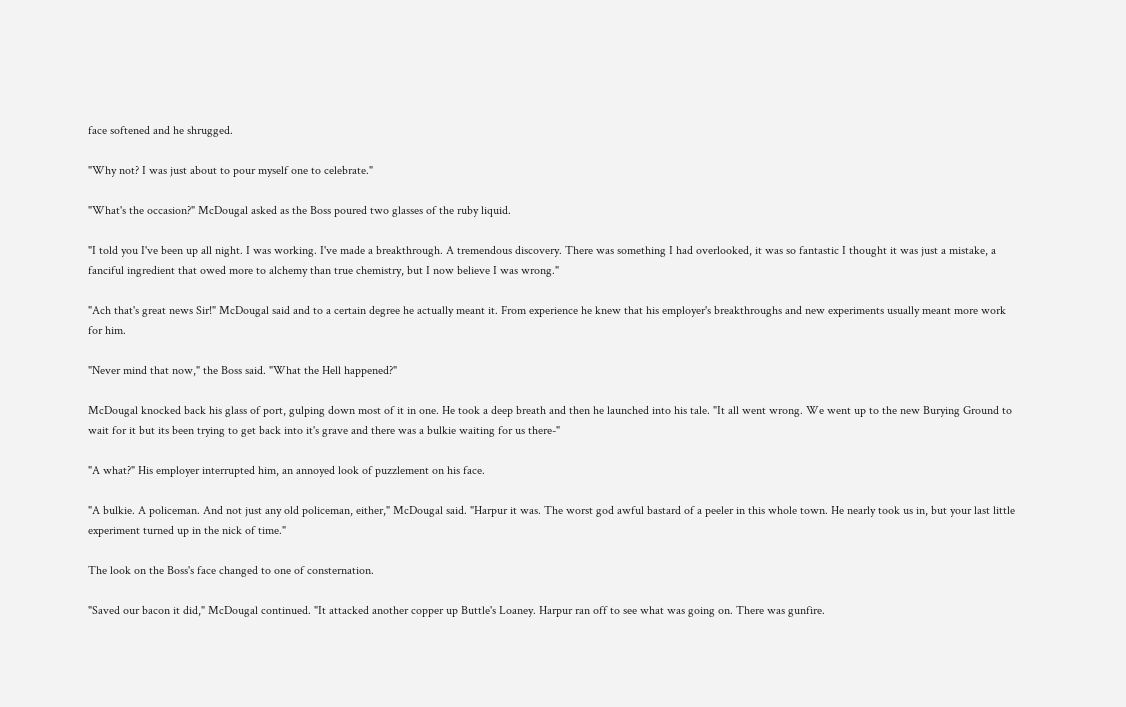face softened and he shrugged.

"Why not? I was just about to pour myself one to celebrate."

"What's the occasion?" McDougal asked as the Boss poured two glasses of the ruby liquid.

"I told you I've been up all night. I was working. I've made a breakthrough. A tremendous discovery. There was something I had overlooked, it was so fantastic I thought it was just a mistake, a fanciful ingredient that owed more to alchemy than true chemistry, but I now believe I was wrong."

"Ach that's great news Sir!" McDougal said and to a certain degree he actually meant it. From experience he knew that his employer's breakthroughs and new experiments usually meant more work for him.

"Never mind that now," the Boss said. "What the Hell happened?"

McDougal knocked back his glass of port, gulping down most of it in one. He took a deep breath and then he launched into his tale. "It all went wrong. We went up to the new Burying Ground to wait for it but its been trying to get back into it's grave and there was a bulkie waiting for us there-"

"A what?" His employer interrupted him, an annoyed look of puzzlement on his face.

"A bulkie. A policeman. And not just any old policeman, either," McDougal said. "Harpur it was. The worst god awful bastard of a peeler in this whole town. He nearly took us in, but your last little experiment turned up in the nick of time."

The look on the Boss's face changed to one of consternation.

"Saved our bacon it did," McDougal continued. "It attacked another copper up Buttle's Loaney. Harpur ran off to see what was going on. There was gunfire.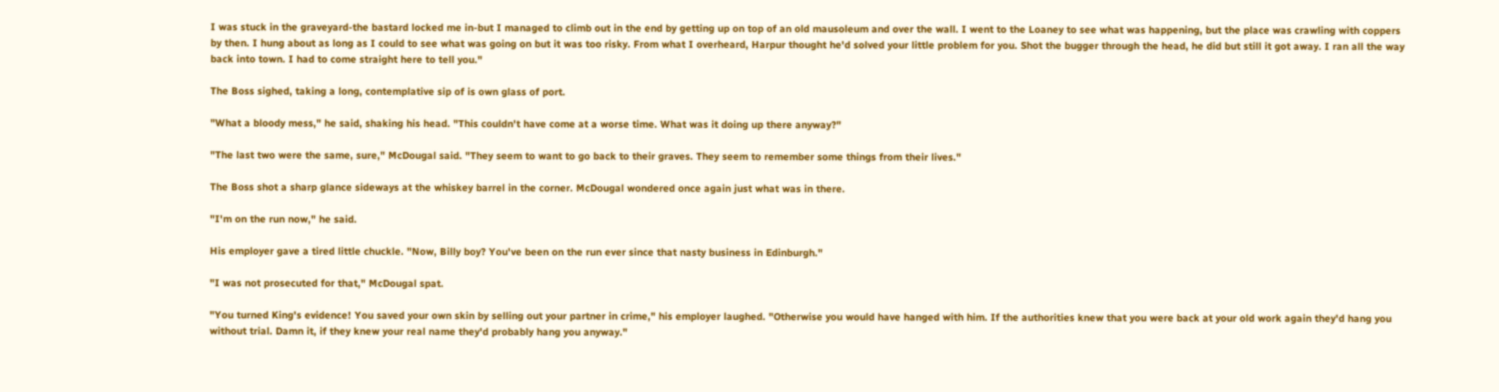I was stuck in the graveyard-the bastard locked me in-but I managed to climb out in the end by getting up on top of an old mausoleum and over the wall. I went to the Loaney to see what was happening, but the place was crawling with coppers by then. I hung about as long as I could to see what was going on but it was too risky. From what I overheard, Harpur thought he'd solved your little problem for you. Shot the bugger through the head, he did but still it got away. I ran all the way back into town. I had to come straight here to tell you."

The Boss sighed, taking a long, contemplative sip of is own glass of port.

"What a bloody mess," he said, shaking his head. "This couldn't have come at a worse time. What was it doing up there anyway?"

"The last two were the same, sure," McDougal said. "They seem to want to go back to their graves. They seem to remember some things from their lives."

The Boss shot a sharp glance sideways at the whiskey barrel in the corner. McDougal wondered once again just what was in there.

"I'm on the run now," he said.

His employer gave a tired little chuckle. "Now, Billy boy? You've been on the run ever since that nasty business in Edinburgh."

"I was not prosecuted for that," McDougal spat.

"You turned King's evidence! You saved your own skin by selling out your partner in crime," his employer laughed. "Otherwise you would have hanged with him. If the authorities knew that you were back at your old work again they'd hang you without trial. Damn it, if they knew your real name they'd probably hang you anyway."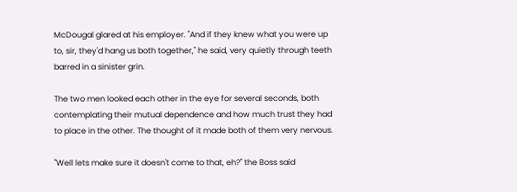McDougal glared at his employer. "And if they knew what you were up to, sir, they'd hang us both together," he said, very quietly through teeth barred in a sinister grin.

The two men looked each other in the eye for several seconds, both contemplating their mutual dependence and how much trust they had to place in the other. The thought of it made both of them very nervous.

"Well lets make sure it doesn't come to that, eh?" the Boss said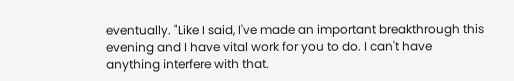eventually. "Like I said, I've made an important breakthrough this evening and I have vital work for you to do. I can't have anything interfere with that.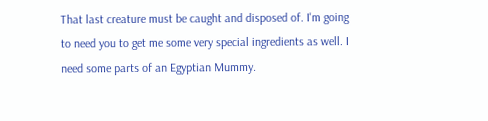That last creature must be caught and disposed of. I'm going to need you to get me some very special ingredients as well. I need some parts of an Egyptian Mummy.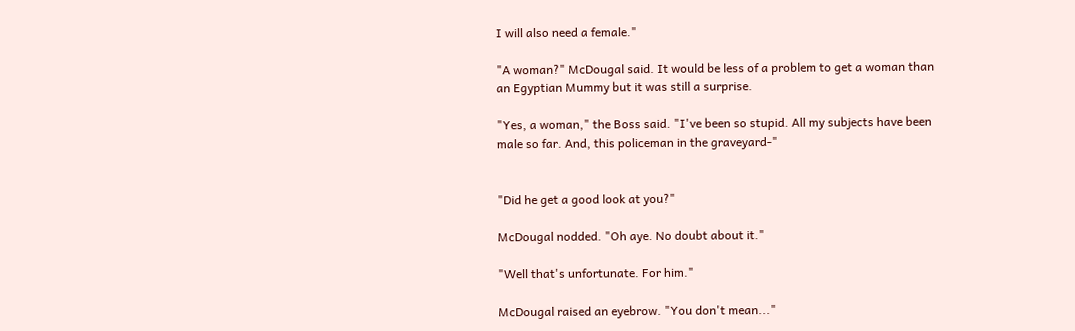I will also need a female."

"A woman?" McDougal said. It would be less of a problem to get a woman than an Egyptian Mummy but it was still a surprise.

"Yes, a woman," the Boss said. "I've been so stupid. All my subjects have been male so far. And, this policeman in the graveyard-"


"Did he get a good look at you?"

McDougal nodded. "Oh aye. No doubt about it."

"Well that's unfortunate. For him."

McDougal raised an eyebrow. "You don't mean..."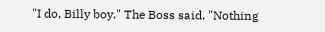"I do, Billy boy." The Boss said. "Nothing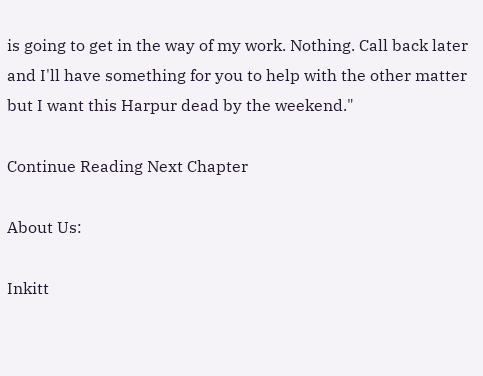is going to get in the way of my work. Nothing. Call back later and I'll have something for you to help with the other matter but I want this Harpur dead by the weekend."

Continue Reading Next Chapter

About Us:

Inkitt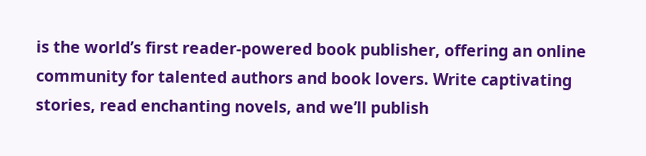is the world’s first reader-powered book publisher, offering an online community for talented authors and book lovers. Write captivating stories, read enchanting novels, and we’ll publish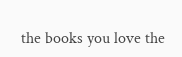the books you love the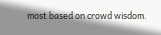most based on crowd wisdom.